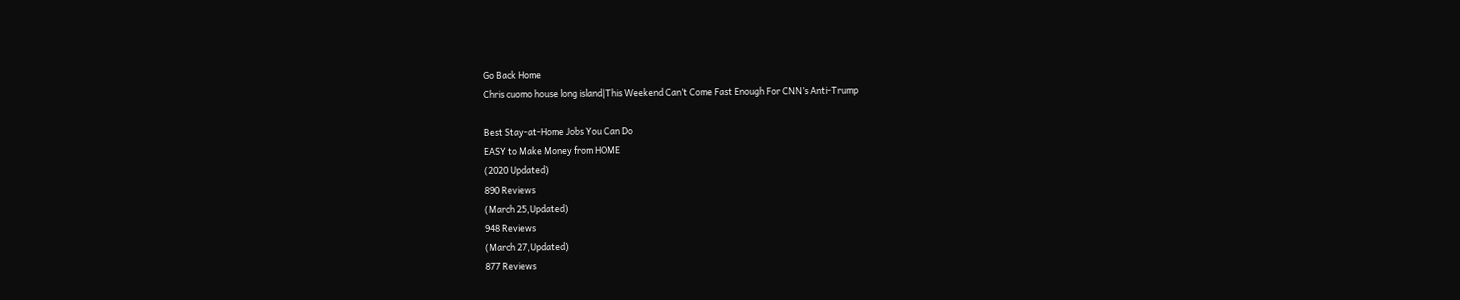Go Back Home
Chris cuomo house long island|This Weekend Can’t Come Fast Enough For CNN’s Anti-Trump

Best Stay-at-Home Jobs You Can Do
EASY to Make Money from HOME
(2020 Updated)
890 Reviews
(March 25,Updated)
948 Reviews
(March 27,Updated)
877 Reviews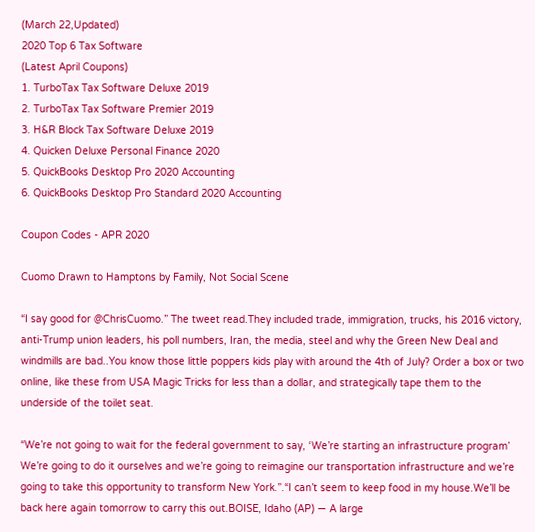(March 22,Updated)
2020 Top 6 Tax Software
(Latest April Coupons)
1. TurboTax Tax Software Deluxe 2019
2. TurboTax Tax Software Premier 2019
3. H&R Block Tax Software Deluxe 2019
4. Quicken Deluxe Personal Finance 2020
5. QuickBooks Desktop Pro 2020 Accounting
6. QuickBooks Desktop Pro Standard 2020 Accounting

Coupon Codes - APR 2020

Cuomo Drawn to Hamptons by Family, Not Social Scene

“I say good for @ChrisCuomo.” The tweet read.They included trade, immigration, trucks, his 2016 victory, anti-Trump union leaders, his poll numbers, Iran, the media, steel and why the Green New Deal and windmills are bad..You know those little poppers kids play with around the 4th of July? Order a box or two online, like these from USA Magic Tricks for less than a dollar, and strategically tape them to the underside of the toilet seat.

“We’re not going to wait for the federal government to say, ‘We’re starting an infrastructure program’ We’re going to do it ourselves and we’re going to reimagine our transportation infrastructure and we’re going to take this opportunity to transform New York.”.“I can’t seem to keep food in my house.We’ll be back here again tomorrow to carry this out.BOISE, Idaho (AP) — A large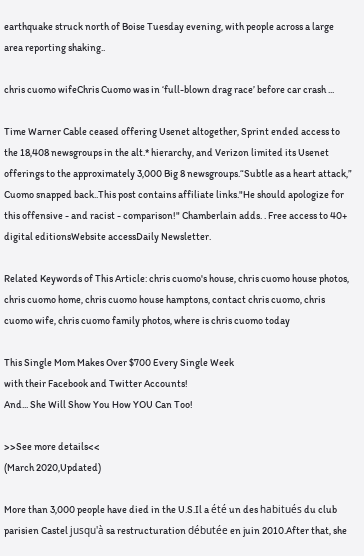earthquake struck north of Boise Tuesday evening, with people across a large area reporting shaking..

chris cuomo wifeChris Cuomo was in ‘full-blown drag race’ before car crash ...

Time Warner Cable ceased offering Usenet altogether, Sprint ended access to the 18,408 newsgroups in the alt.* hierarchy, and Verizon limited its Usenet offerings to the approximately 3,000 Big 8 newsgroups.“Subtle as a heart attack,” Cuomo snapped back..This post contains affiliate links."He should apologize for this offensive - and racist - comparison!" Chamberlain adds. . Free access to 40+ digital editionsWebsite accessDaily Newsletter.

Related Keywords of This Article: chris cuomo's house, chris cuomo house photos, chris cuomo home, chris cuomo house hamptons, contact chris cuomo, chris cuomo wife, chris cuomo family photos, where is chris cuomo today

This Single Mom Makes Over $700 Every Single Week
with their Facebook and Twitter Accounts!
And... She Will Show You How YOU Can Too!

>>See more details<<
(March 2020,Updated)

More than 3,000 people have died in the U.S.Il a été un des habitués du club parisien Castel jusqu'à sa restructuration débutée en juin 2010.After that, she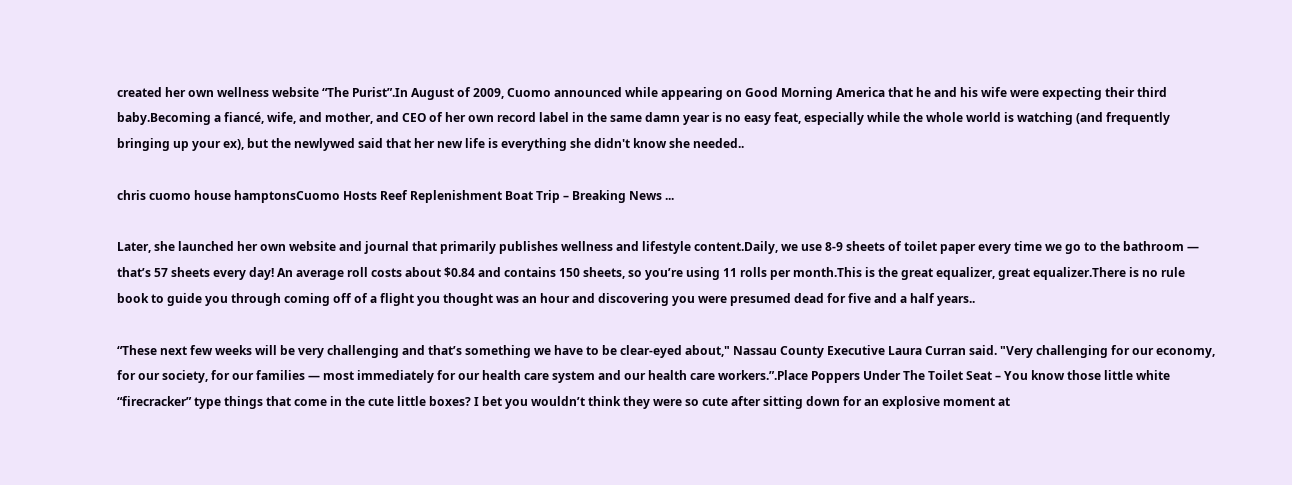created her own wellness website “The Purist”.In August of 2009, Cuomo announced while appearing on Good Morning America that he and his wife were expecting their third baby.Becoming a fiancé, wife, and mother, and CEO of her own record label in the same damn year is no easy feat, especially while the whole world is watching (and frequently bringing up your ex), but the newlywed said that her new life is everything she didn't know she needed..

chris cuomo house hamptonsCuomo Hosts Reef Replenishment Boat Trip – Breaking News ...

Later, she launched her own website and journal that primarily publishes wellness and lifestyle content.Daily, we use 8-9 sheets of toilet paper every time we go to the bathroom — that’s 57 sheets every day! An average roll costs about $0.84 and contains 150 sheets, so you’re using 11 rolls per month.This is the great equalizer, great equalizer.There is no rule book to guide you through coming off of a flight you thought was an hour and discovering you were presumed dead for five and a half years..

“These next few weeks will be very challenging and that’s something we have to be clear-eyed about," Nassau County Executive Laura Curran said. "Very challenging for our economy, for our society, for our families — most immediately for our health care system and our health care workers.”.Place Poppers Under The Toilet Seat – You know those little white “firecracker” type things that come in the cute little boxes? I bet you wouldn’t think they were so cute after sitting down for an explosive moment at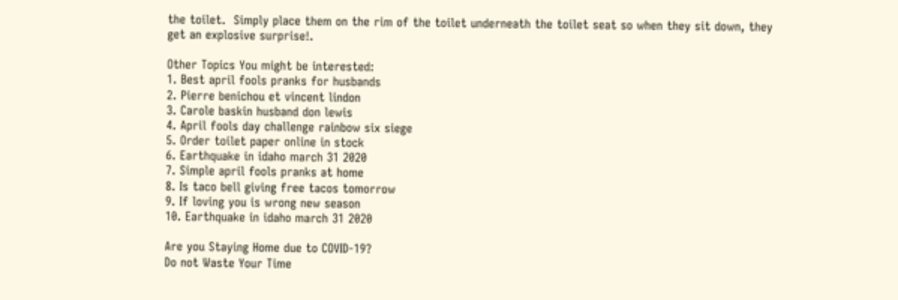the toilet.  Simply place them on the rim of the toilet underneath the toilet seat so when they sit down, they get an explosive surprise!.

Other Topics You might be interested:
1. Best april fools pranks for husbands
2. Pierre benichou et vincent lindon
3. Carole baskin husband don lewis
4. April fools day challenge rainbow six siege
5. Order toilet paper online in stock
6. Earthquake in idaho march 31 2020
7. Simple april fools pranks at home
8. Is taco bell giving free tacos tomorrow
9. If loving you is wrong new season
10. Earthquake in idaho march 31 2020

Are you Staying Home due to COVID-19?
Do not Waste Your Time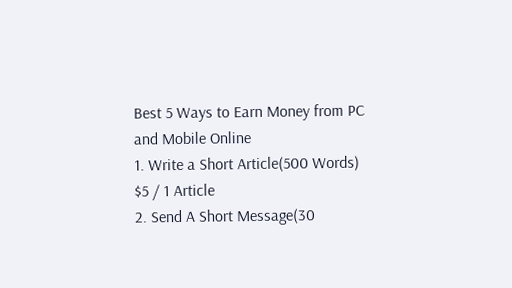Best 5 Ways to Earn Money from PC and Mobile Online
1. Write a Short Article(500 Words)
$5 / 1 Article
2. Send A Short Message(30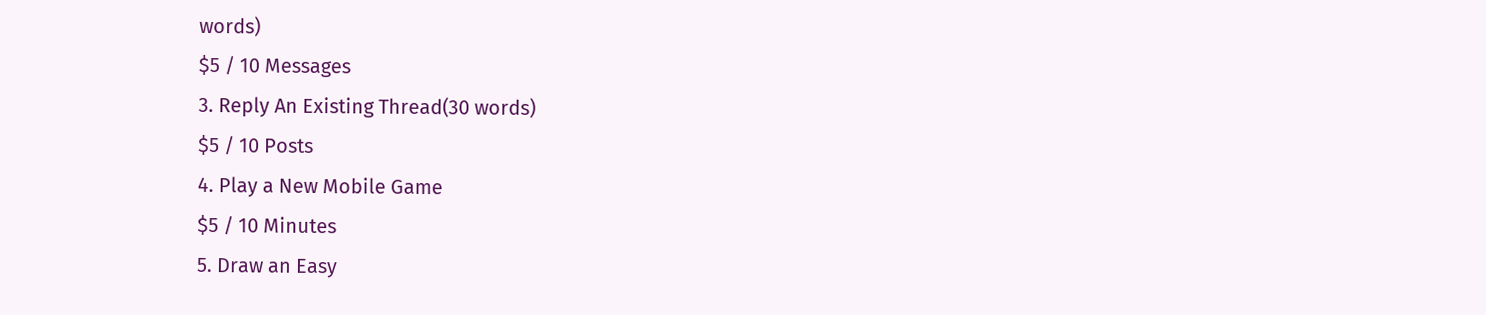words)
$5 / 10 Messages
3. Reply An Existing Thread(30 words)
$5 / 10 Posts
4. Play a New Mobile Game
$5 / 10 Minutes
5. Draw an Easy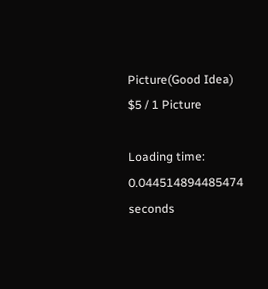Picture(Good Idea)
$5 / 1 Picture

Loading time: 0.044514894485474 seconds